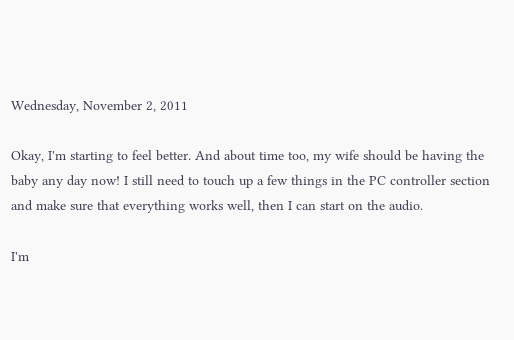Wednesday, November 2, 2011

Okay, I'm starting to feel better. And about time too, my wife should be having the baby any day now! I still need to touch up a few things in the PC controller section and make sure that everything works well, then I can start on the audio.

I'm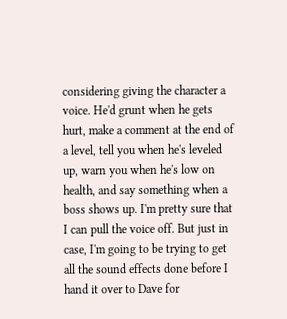considering giving the character a voice. He'd grunt when he gets hurt, make a comment at the end of a level, tell you when he's leveled up, warn you when he's low on health, and say something when a boss shows up. I'm pretty sure that I can pull the voice off. But just in case, I'm going to be trying to get all the sound effects done before I hand it over to Dave for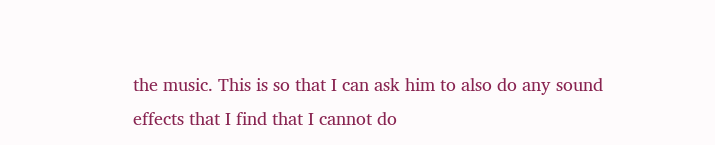the music. This is so that I can ask him to also do any sound effects that I find that I cannot do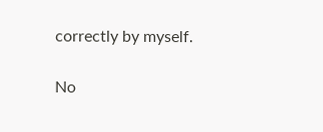correctly by myself.

No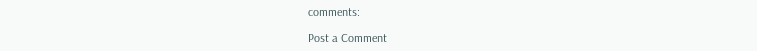comments:

Post a Comment